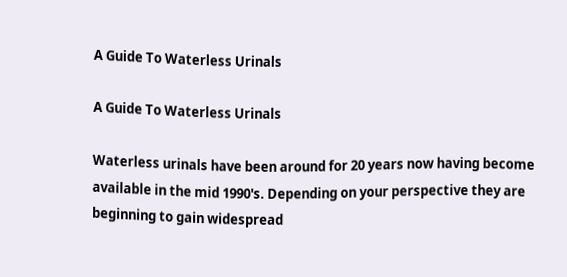A Guide To Waterless Urinals

A Guide To Waterless Urinals

Waterless urinals have been around for 20 years now having become available in the mid 1990's. Depending on your perspective they are beginning to gain widespread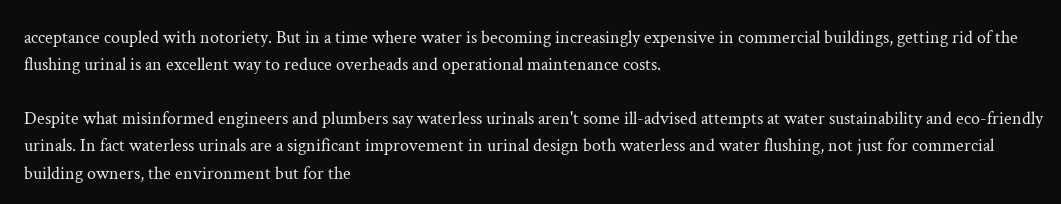acceptance coupled with notoriety. But in a time where water is becoming increasingly expensive in commercial buildings, getting rid of the flushing urinal is an excellent way to reduce overheads and operational maintenance costs.

Despite what misinformed engineers and plumbers say waterless urinals aren't some ill-advised attempts at water sustainability and eco-friendly urinals. In fact waterless urinals are a significant improvement in urinal design both waterless and water flushing, not just for commercial building owners, the environment but for the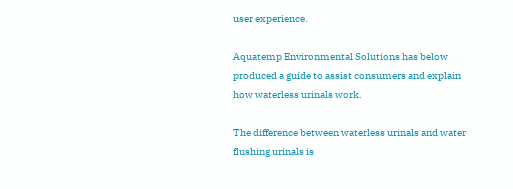user experience.

Aquatemp Environmental Solutions has below produced a guide to assist consumers and explain how waterless urinals work.

The difference between waterless urinals and water flushing urinals is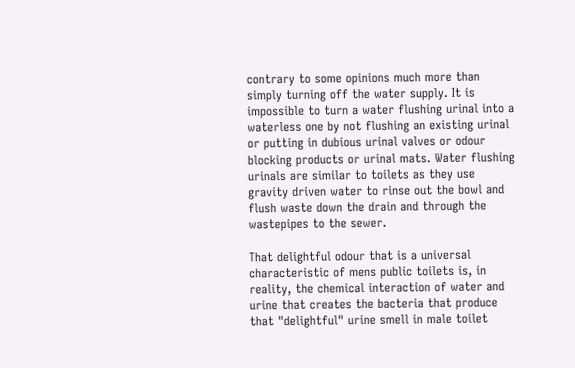contrary to some opinions much more than simply turning off the water supply. It is impossible to turn a water flushing urinal into a waterless one by not flushing an existing urinal or putting in dubious urinal valves or odour blocking products or urinal mats. Water flushing urinals are similar to toilets as they use gravity driven water to rinse out the bowl and flush waste down the drain and through the wastepipes to the sewer.

That delightful odour that is a universal characteristic of mens public toilets is, in reality, the chemical interaction of water and urine that creates the bacteria that produce that "delightful" urine smell in male toilet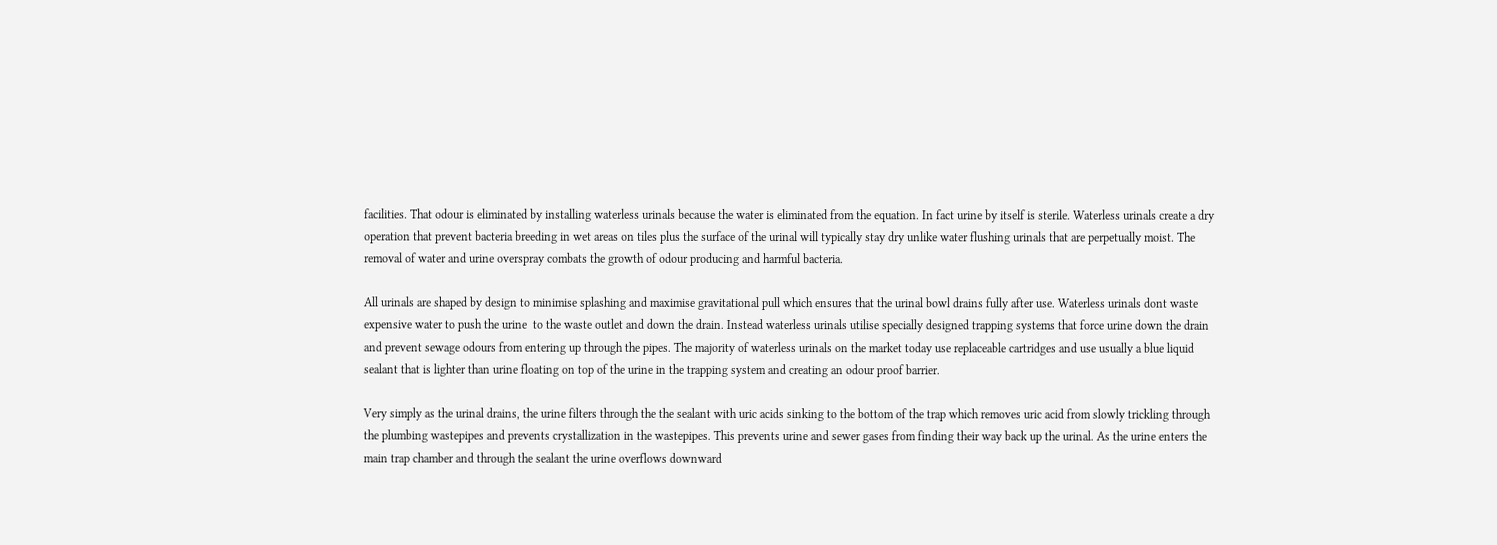facilities. That odour is eliminated by installing waterless urinals because the water is eliminated from the equation. In fact urine by itself is sterile. Waterless urinals create a dry operation that prevent bacteria breeding in wet areas on tiles plus the surface of the urinal will typically stay dry unlike water flushing urinals that are perpetually moist. The removal of water and urine overspray combats the growth of odour producing and harmful bacteria.

All urinals are shaped by design to minimise splashing and maximise gravitational pull which ensures that the urinal bowl drains fully after use. Waterless urinals dont waste expensive water to push the urine  to the waste outlet and down the drain. Instead waterless urinals utilise specially designed trapping systems that force urine down the drain and prevent sewage odours from entering up through the pipes. The majority of waterless urinals on the market today use replaceable cartridges and use usually a blue liquid sealant that is lighter than urine floating on top of the urine in the trapping system and creating an odour proof barrier.

Very simply as the urinal drains, the urine filters through the the sealant with uric acids sinking to the bottom of the trap which removes uric acid from slowly trickling through the plumbing wastepipes and prevents crystallization in the wastepipes. This prevents urine and sewer gases from finding their way back up the urinal. As the urine enters the main trap chamber and through the sealant the urine overflows downward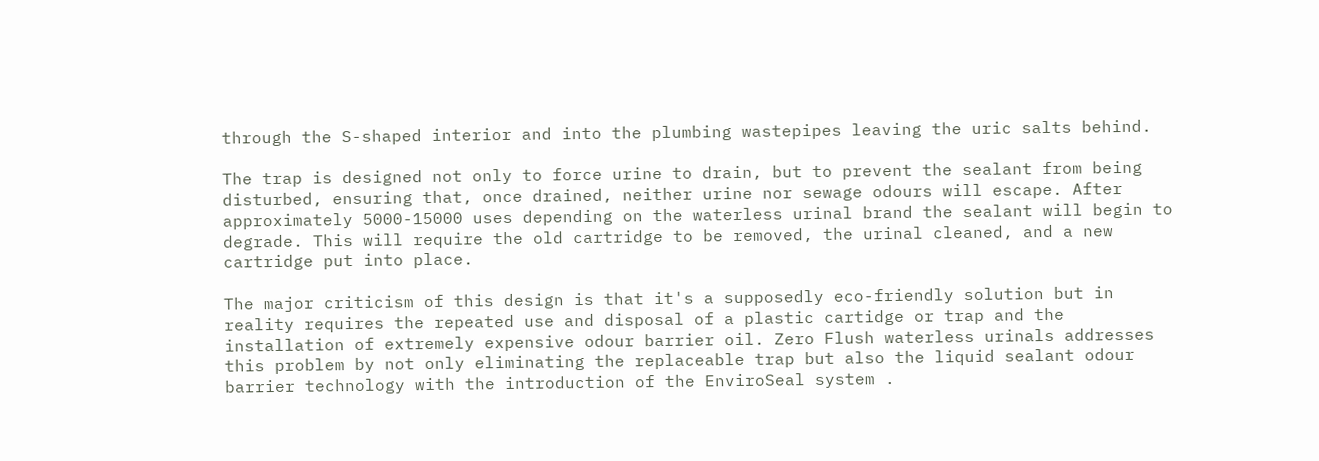through the S-shaped interior and into the plumbing wastepipes leaving the uric salts behind.

The trap is designed not only to force urine to drain, but to prevent the sealant from being disturbed, ensuring that, once drained, neither urine nor sewage odours will escape. After approximately 5000-15000 uses depending on the waterless urinal brand the sealant will begin to degrade. This will require the old cartridge to be removed, the urinal cleaned, and a new cartridge put into place.

The major criticism of this design is that it's a supposedly eco-friendly solution but in reality requires the repeated use and disposal of a plastic cartidge or trap and the installation of extremely expensive odour barrier oil. Zero Flush waterless urinals addresses this problem by not only eliminating the replaceable trap but also the liquid sealant odour barrier technology with the introduction of the EnviroSeal system .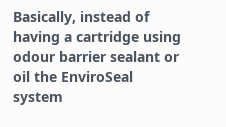Basically, instead of having a cartridge using odour barrier sealant or oil the EnviroSeal system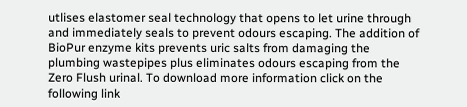utlises elastomer seal technology that opens to let urine through and immediately seals to prevent odours escaping. The addition of BioPur enzyme kits prevents uric salts from damaging the plumbing wastepipes plus eliminates odours escaping from the Zero Flush urinal. To download more information click on the following link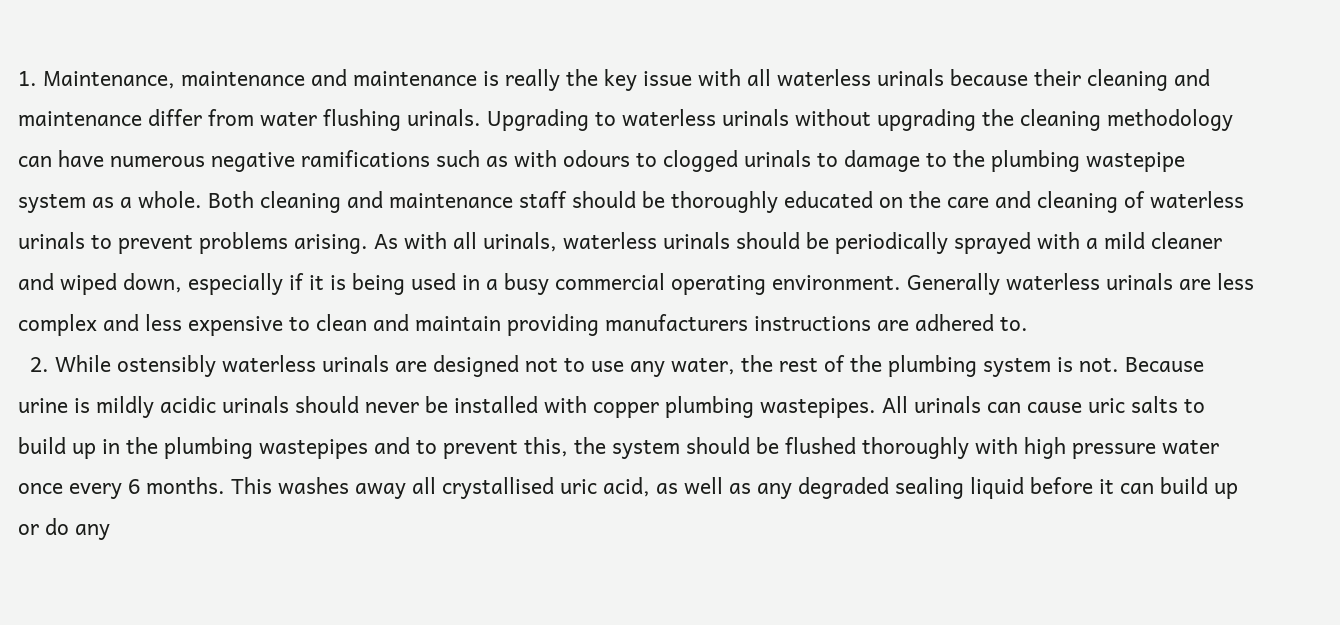1. Maintenance, maintenance and maintenance is really the key issue with all waterless urinals because their cleaning and maintenance differ from water flushing urinals. Upgrading to waterless urinals without upgrading the cleaning methodology can have numerous negative ramifications such as with odours to clogged urinals to damage to the plumbing wastepipe system as a whole. Both cleaning and maintenance staff should be thoroughly educated on the care and cleaning of waterless urinals to prevent problems arising. As with all urinals, waterless urinals should be periodically sprayed with a mild cleaner and wiped down, especially if it is being used in a busy commercial operating environment. Generally waterless urinals are less complex and less expensive to clean and maintain providing manufacturers instructions are adhered to.
  2. While ostensibly waterless urinals are designed not to use any water, the rest of the plumbing system is not. Because urine is mildly acidic urinals should never be installed with copper plumbing wastepipes. All urinals can cause uric salts to build up in the plumbing wastepipes and to prevent this, the system should be flushed thoroughly with high pressure water once every 6 months. This washes away all crystallised uric acid, as well as any degraded sealing liquid before it can build up or do any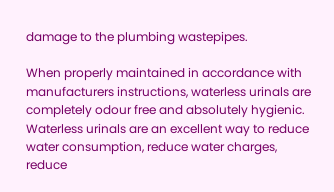damage to the plumbing wastepipes.

When properly maintained in accordance with manufacturers instructions, waterless urinals are completely odour free and absolutely hygienic. Waterless urinals are an excellent way to reduce water consumption, reduce water charges, reduce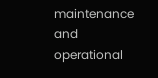maintenance and operational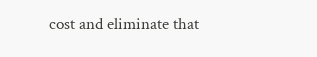cost and eliminate that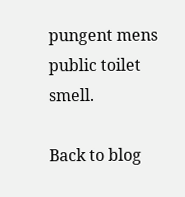pungent mens public toilet smell.

Back to blog